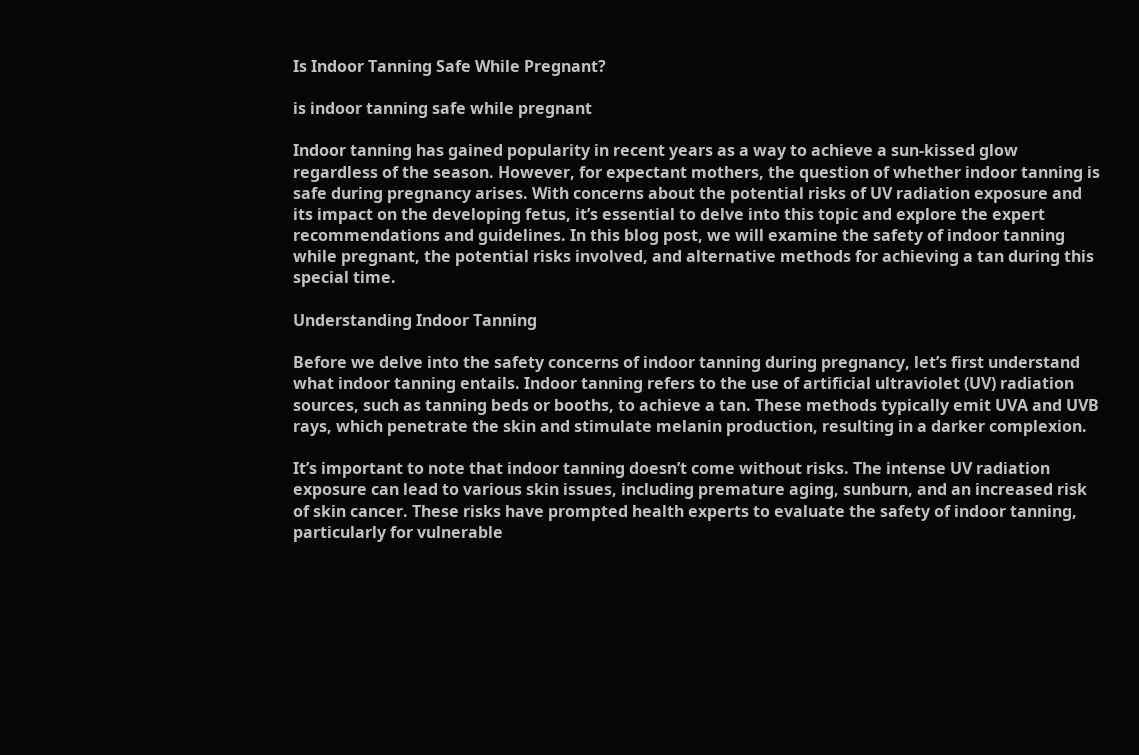Is Indoor Tanning Safe While Pregnant?

is indoor tanning safe while pregnant

Indoor tanning has gained popularity in recent years as a way to achieve a sun-kissed glow regardless of the season. However, for expectant mothers, the question of whether indoor tanning is safe during pregnancy arises. With concerns about the potential risks of UV radiation exposure and its impact on the developing fetus, it’s essential to delve into this topic and explore the expert recommendations and guidelines. In this blog post, we will examine the safety of indoor tanning while pregnant, the potential risks involved, and alternative methods for achieving a tan during this special time.

Understanding Indoor Tanning

Before we delve into the safety concerns of indoor tanning during pregnancy, let’s first understand what indoor tanning entails. Indoor tanning refers to the use of artificial ultraviolet (UV) radiation sources, such as tanning beds or booths, to achieve a tan. These methods typically emit UVA and UVB rays, which penetrate the skin and stimulate melanin production, resulting in a darker complexion.

It’s important to note that indoor tanning doesn’t come without risks. The intense UV radiation exposure can lead to various skin issues, including premature aging, sunburn, and an increased risk of skin cancer. These risks have prompted health experts to evaluate the safety of indoor tanning, particularly for vulnerable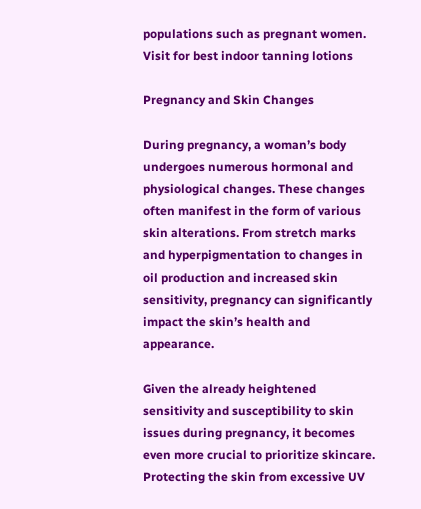populations such as pregnant women. Visit for best indoor tanning lotions

Pregnancy and Skin Changes

During pregnancy, a woman’s body undergoes numerous hormonal and physiological changes. These changes often manifest in the form of various skin alterations. From stretch marks and hyperpigmentation to changes in oil production and increased skin sensitivity, pregnancy can significantly impact the skin’s health and appearance.

Given the already heightened sensitivity and susceptibility to skin issues during pregnancy, it becomes even more crucial to prioritize skincare. Protecting the skin from excessive UV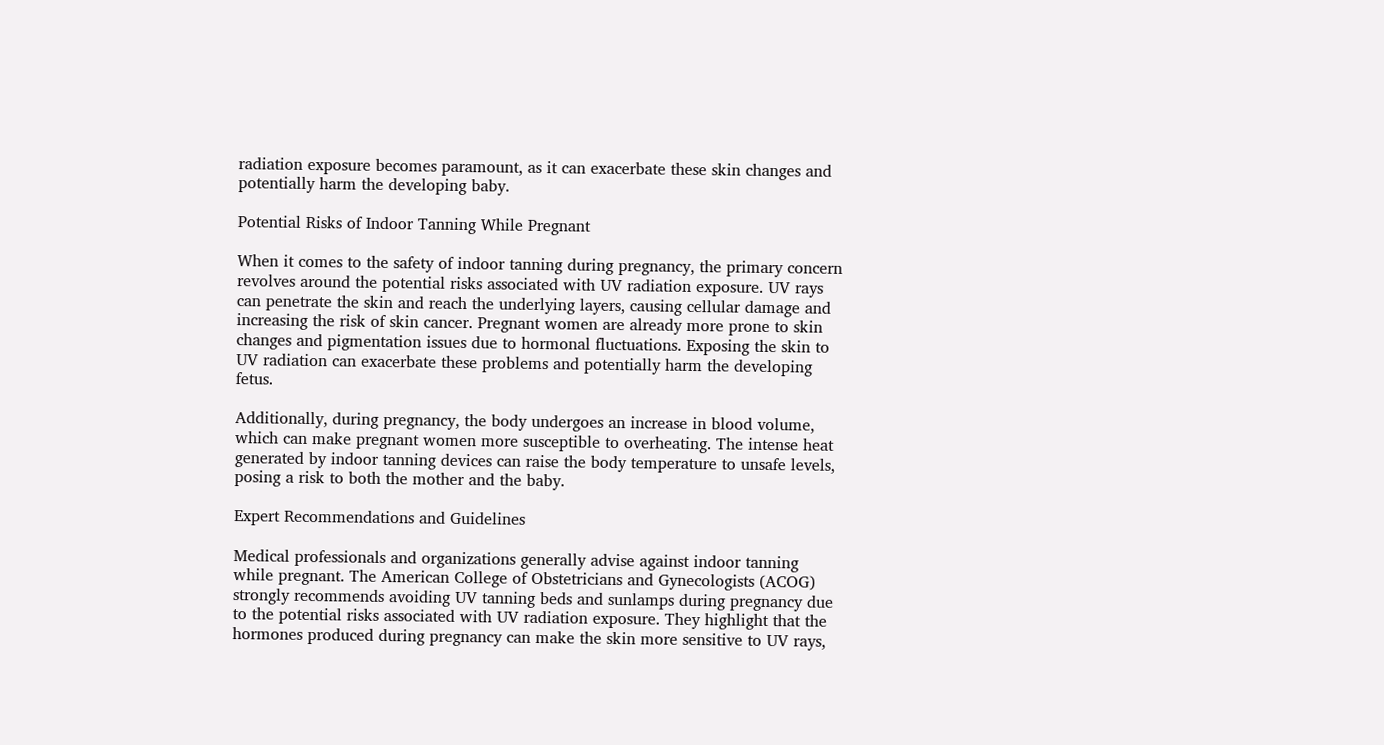radiation exposure becomes paramount, as it can exacerbate these skin changes and potentially harm the developing baby.

Potential Risks of Indoor Tanning While Pregnant

When it comes to the safety of indoor tanning during pregnancy, the primary concern revolves around the potential risks associated with UV radiation exposure. UV rays can penetrate the skin and reach the underlying layers, causing cellular damage and increasing the risk of skin cancer. Pregnant women are already more prone to skin changes and pigmentation issues due to hormonal fluctuations. Exposing the skin to UV radiation can exacerbate these problems and potentially harm the developing fetus.

Additionally, during pregnancy, the body undergoes an increase in blood volume, which can make pregnant women more susceptible to overheating. The intense heat generated by indoor tanning devices can raise the body temperature to unsafe levels, posing a risk to both the mother and the baby.

Expert Recommendations and Guidelines

Medical professionals and organizations generally advise against indoor tanning while pregnant. The American College of Obstetricians and Gynecologists (ACOG) strongly recommends avoiding UV tanning beds and sunlamps during pregnancy due to the potential risks associated with UV radiation exposure. They highlight that the hormones produced during pregnancy can make the skin more sensitive to UV rays,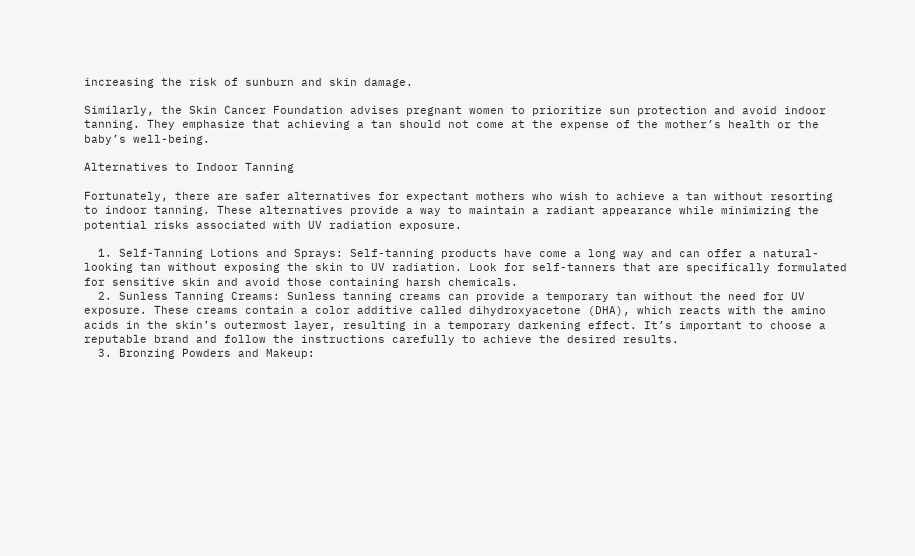increasing the risk of sunburn and skin damage.

Similarly, the Skin Cancer Foundation advises pregnant women to prioritize sun protection and avoid indoor tanning. They emphasize that achieving a tan should not come at the expense of the mother’s health or the baby’s well-being.

Alternatives to Indoor Tanning

Fortunately, there are safer alternatives for expectant mothers who wish to achieve a tan without resorting to indoor tanning. These alternatives provide a way to maintain a radiant appearance while minimizing the potential risks associated with UV radiation exposure.

  1. Self-Tanning Lotions and Sprays: Self-tanning products have come a long way and can offer a natural-looking tan without exposing the skin to UV radiation. Look for self-tanners that are specifically formulated for sensitive skin and avoid those containing harsh chemicals.
  2. Sunless Tanning Creams: Sunless tanning creams can provide a temporary tan without the need for UV exposure. These creams contain a color additive called dihydroxyacetone (DHA), which reacts with the amino acids in the skin’s outermost layer, resulting in a temporary darkening effect. It’s important to choose a reputable brand and follow the instructions carefully to achieve the desired results.
  3. Bronzing Powders and Makeup: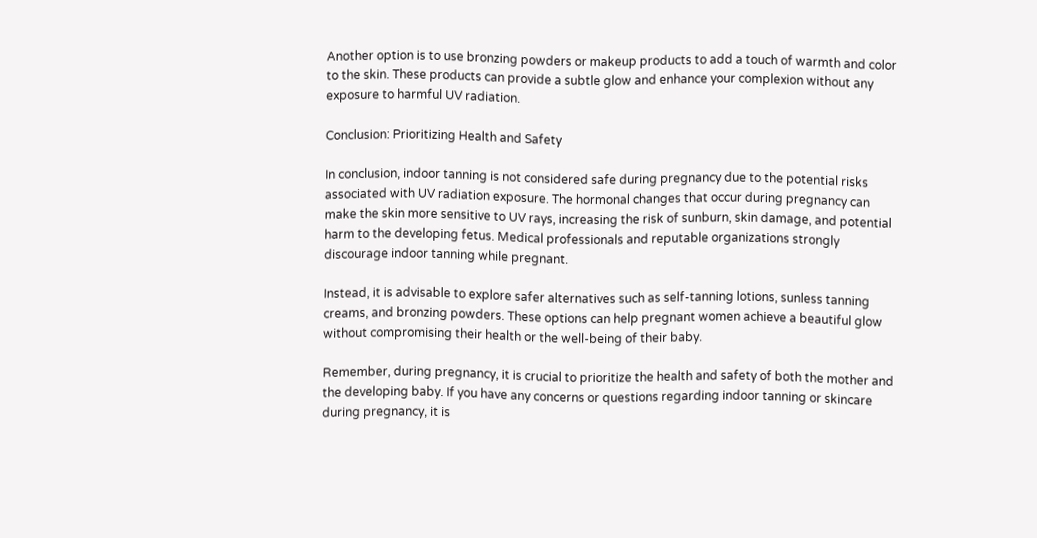Another option is to use bronzing powders or makeup products to add a touch of warmth and color to the skin. These products can provide a subtle glow and enhance your complexion without any exposure to harmful UV radiation.

Conclusion: Prioritizing Health and Safety

In conclusion, indoor tanning is not considered safe during pregnancy due to the potential risks associated with UV radiation exposure. The hormonal changes that occur during pregnancy can make the skin more sensitive to UV rays, increasing the risk of sunburn, skin damage, and potential harm to the developing fetus. Medical professionals and reputable organizations strongly discourage indoor tanning while pregnant.

Instead, it is advisable to explore safer alternatives such as self-tanning lotions, sunless tanning creams, and bronzing powders. These options can help pregnant women achieve a beautiful glow without compromising their health or the well-being of their baby.

Remember, during pregnancy, it is crucial to prioritize the health and safety of both the mother and the developing baby. If you have any concerns or questions regarding indoor tanning or skincare during pregnancy, it is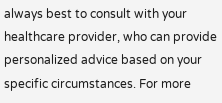always best to consult with your healthcare provider, who can provide personalized advice based on your specific circumstances. For more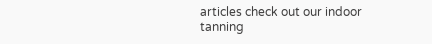articles check out our indoor tanning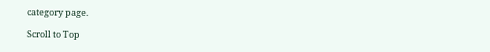category page.

Scroll to Top